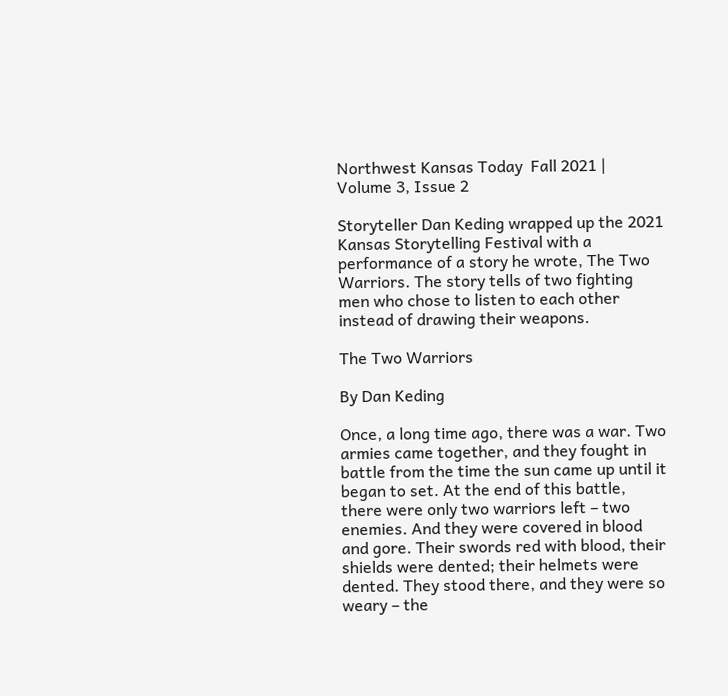Northwest Kansas Today  Fall 2021 | Volume 3, Issue 2

Storyteller Dan Keding wrapped up the 2021 Kansas Storytelling Festival with a performance of a story he wrote, The Two Warriors. The story tells of two fighting men who chose to listen to each other instead of drawing their weapons.

The Two Warriors

By Dan Keding

Once, a long time ago, there was a war. Two armies came together, and they fought in battle from the time the sun came up until it began to set. At the end of this battle, there were only two warriors left – two enemies. And they were covered in blood and gore. Their swords red with blood, their shields were dented; their helmets were dented. They stood there, and they were so weary – the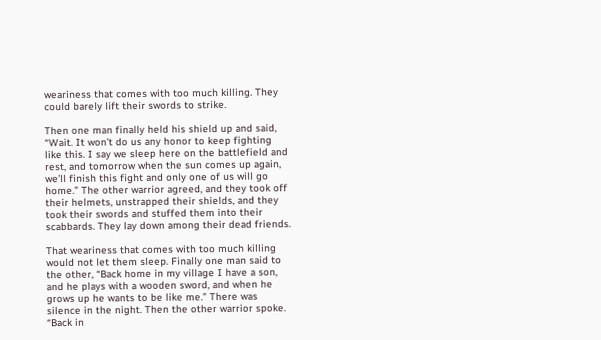weariness that comes with too much killing. They could barely lift their swords to strike.

Then one man finally held his shield up and said, “Wait. It won’t do us any honor to keep fighting like this. I say we sleep here on the battlefield and rest, and tomorrow when the sun comes up again, we’ll finish this fight and only one of us will go home.” The other warrior agreed, and they took off their helmets, unstrapped their shields, and they took their swords and stuffed them into their scabbards. They lay down among their dead friends.

That weariness that comes with too much killing would not let them sleep. Finally one man said to the other, “Back home in my village I have a son, and he plays with a wooden sword, and when he grows up he wants to be like me.” There was silence in the night. Then the other warrior spoke. “Back in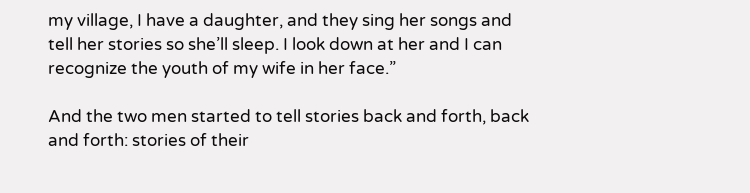my village, I have a daughter, and they sing her songs and tell her stories so she’ll sleep. I look down at her and I can recognize the youth of my wife in her face.”

And the two men started to tell stories back and forth, back and forth: stories of their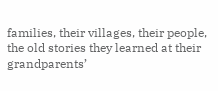families, their villages, their people, the old stories they learned at their grandparents’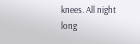knees. All night long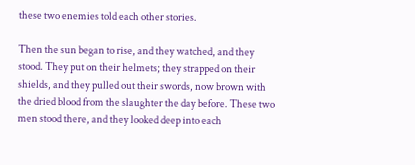these two enemies told each other stories.

Then the sun began to rise, and they watched, and they stood. They put on their helmets; they strapped on their shields, and they pulled out their swords, now brown with the dried blood from the slaughter the day before. These two men stood there, and they looked deep into each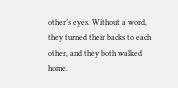other’s eyes. Without a word, they turned their backs to each other, and they both walked home.